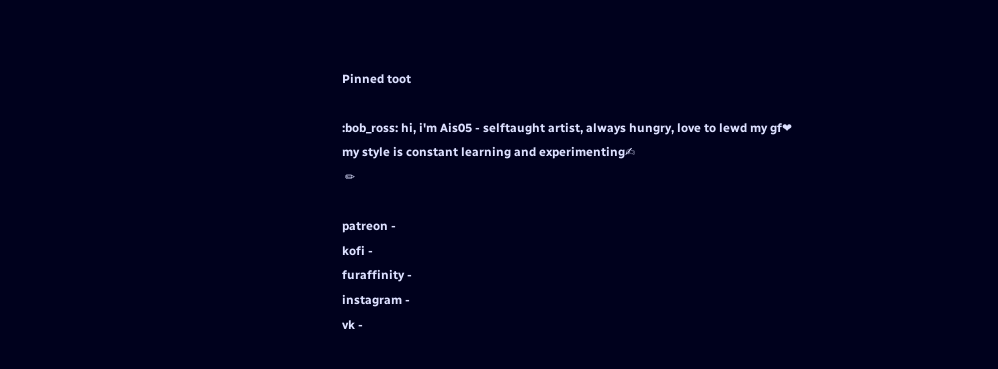Pinned toot

:bob_ross: hi, i'm Ais05 - selftaught artist, always hungry, love to lewd my gf❤
my style is constant learning and experimenting✍
 ✏

patreon -
kofi -
furaffinity -
instagram -
vk -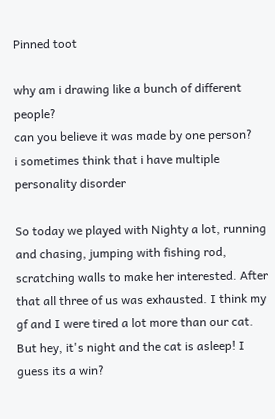Pinned toot

why am i drawing like a bunch of different people?
can you believe it was made by one person?
i sometimes think that i have multiple personality disorder

So today we played with Nighty a lot, running and chasing, jumping with fishing rod, scratching walls to make her interested. After that all three of us was exhausted. I think my gf and I were tired a lot more than our cat.
But hey, it's night and the cat is asleep! I guess its a win?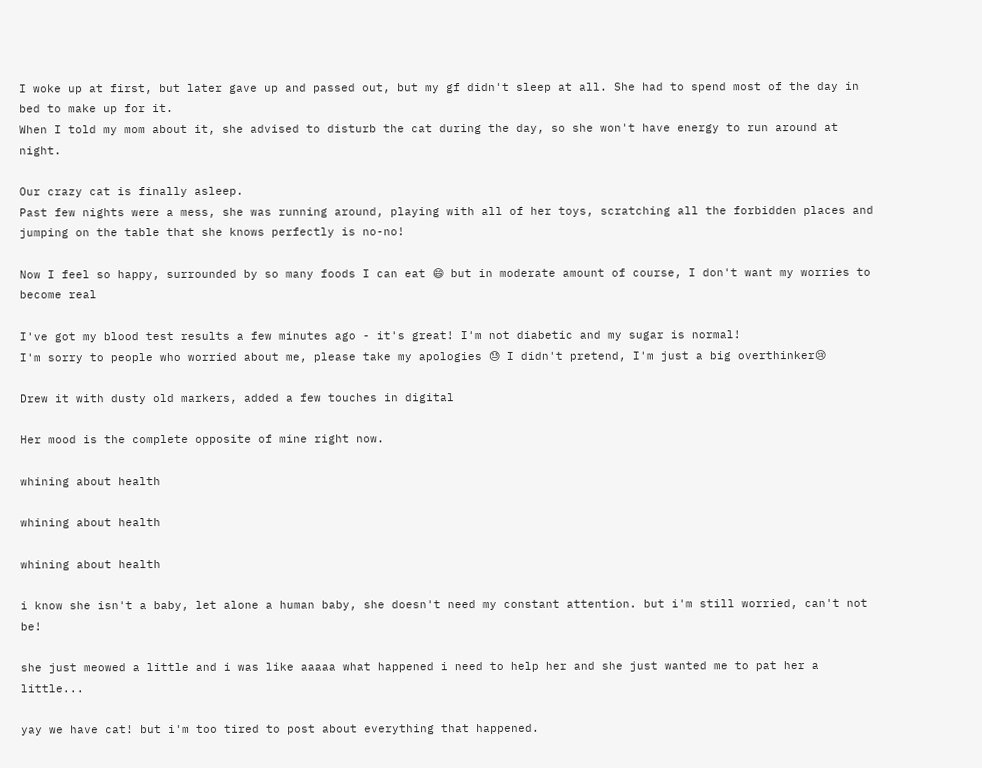I woke up at first, but later gave up and passed out, but my gf didn't sleep at all. She had to spend most of the day in bed to make up for it.
When I told my mom about it, she advised to disturb the cat during the day, so she won't have energy to run around at night.

Our crazy cat is finally asleep.
Past few nights were a mess, she was running around, playing with all of her toys, scratching all the forbidden places and jumping on the table that she knows perfectly is no-no!

Now I feel so happy, surrounded by so many foods I can eat 😄 but in moderate amount of course, I don't want my worries to become real

I've got my blood test results a few minutes ago - it's great! I'm not diabetic and my sugar is normal!
I'm sorry to people who worried about me, please take my apologies 😓 I didn't pretend, I'm just a big overthinker😢

Drew it with dusty old markers, added a few touches in digital

Her mood is the complete opposite of mine right now.

whining about health

whining about health

whining about health

i know she isn't a baby, let alone a human baby, she doesn't need my constant attention. but i'm still worried, can't not be!

she just meowed a little and i was like aaaaa what happened i need to help her and she just wanted me to pat her a little...

yay we have cat! but i'm too tired to post about everything that happened.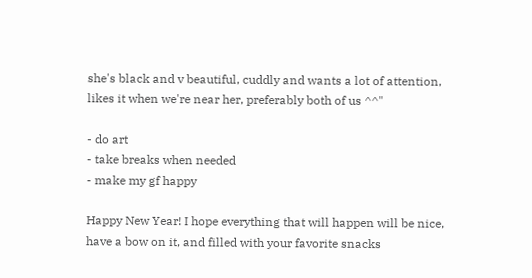she's black and v beautiful, cuddly and wants a lot of attention, likes it when we're near her, preferably both of us ^^"

- do art
- take breaks when needed
- make my gf happy

Happy New Year! I hope everything that will happen will be nice, have a bow on it, and filled with your favorite snacks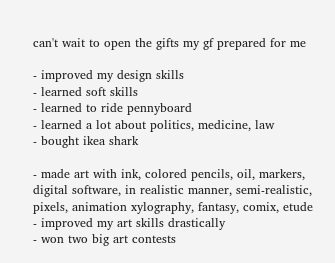can't wait to open the gifts my gf prepared for me

- improved my design skills
- learned soft skills
- learned to ride pennyboard
- learned a lot about politics, medicine, law
- bought ikea shark

- made art with ink, colored pencils, oil, markers, digital software, in realistic manner, semi-realistic, pixels, animation xylography, fantasy, comix, etude
- improved my art skills drastically
- won two big art contests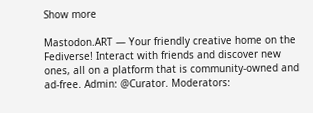Show more

Mastodon.ART — Your friendly creative home on the Fediverse! Interact with friends and discover new ones, all on a platform that is community-owned and ad-free. Admin: @Curator. Moderators: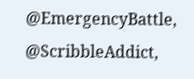@EmergencyBattle, @ScribbleAddict,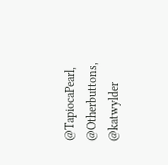@TapiocaPearl, @Otherbuttons, @katwylder